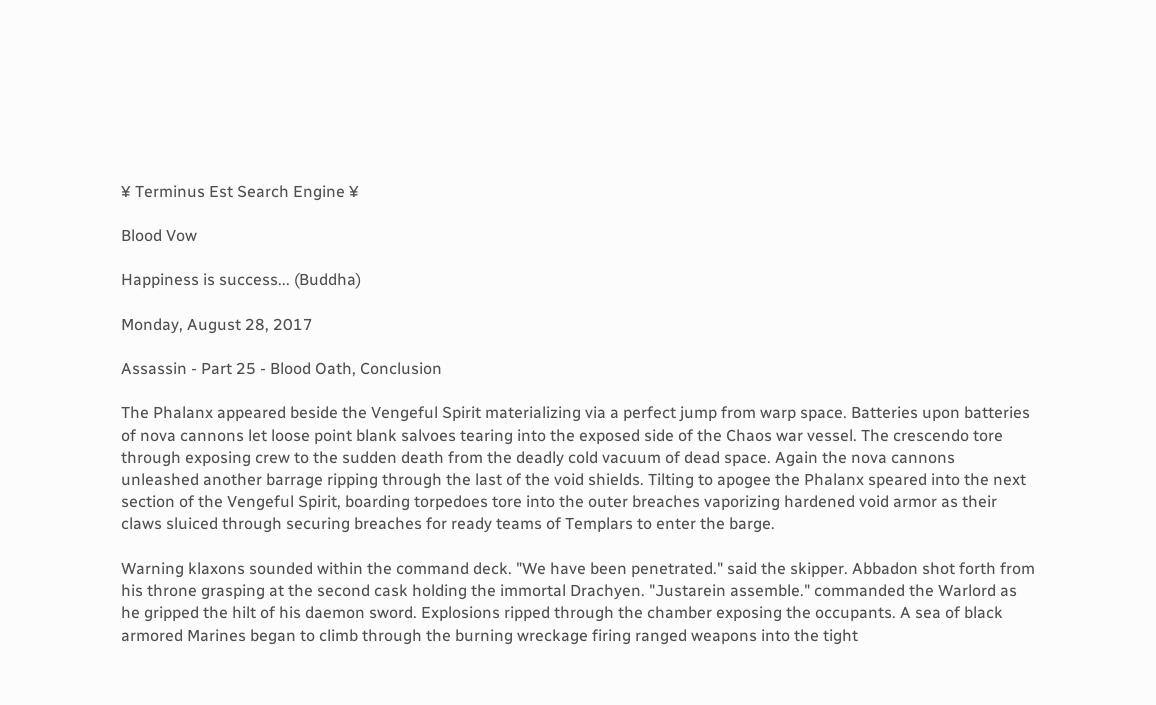¥ Terminus Est Search Engine ¥

Blood Vow

Happiness is success... (Buddha)

Monday, August 28, 2017

Assassin - Part 25 - Blood Oath, Conclusion

The Phalanx appeared beside the Vengeful Spirit materializing via a perfect jump from warp space. Batteries upon batteries of nova cannons let loose point blank salvoes tearing into the exposed side of the Chaos war vessel. The crescendo tore through exposing crew to the sudden death from the deadly cold vacuum of dead space. Again the nova cannons unleashed another barrage ripping through the last of the void shields. Tilting to apogee the Phalanx speared into the next section of the Vengeful Spirit, boarding torpedoes tore into the outer breaches vaporizing hardened void armor as their claws sluiced through securing breaches for ready teams of Templars to enter the barge.

Warning klaxons sounded within the command deck. "We have been penetrated." said the skipper. Abbadon shot forth from his throne grasping at the second cask holding the immortal Drachyen. "Justarein assemble." commanded the Warlord as he gripped the hilt of his daemon sword. Explosions ripped through the chamber exposing the occupants. A sea of black armored Marines began to climb through the burning wreckage firing ranged weapons into the tight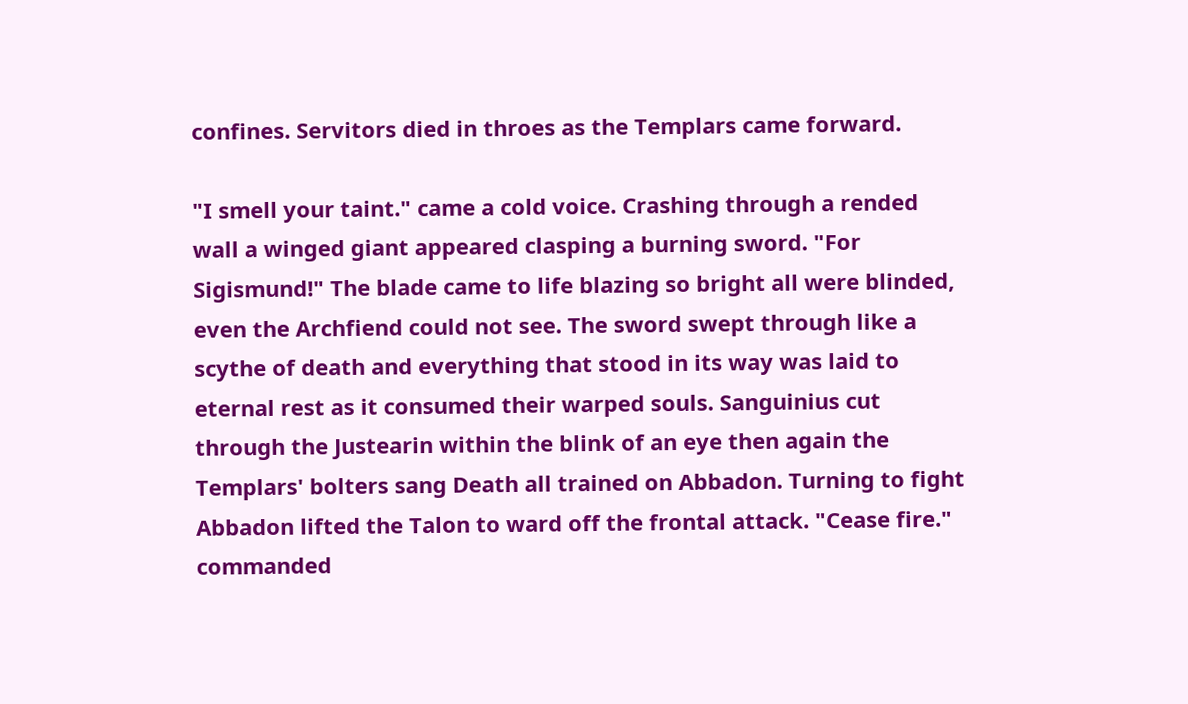confines. Servitors died in throes as the Templars came forward.

"I smell your taint." came a cold voice. Crashing through a rended wall a winged giant appeared clasping a burning sword. "For Sigismund!" The blade came to life blazing so bright all were blinded, even the Archfiend could not see. The sword swept through like a scythe of death and everything that stood in its way was laid to eternal rest as it consumed their warped souls. Sanguinius cut through the Justearin within the blink of an eye then again the Templars' bolters sang Death all trained on Abbadon. Turning to fight Abbadon lifted the Talon to ward off the frontal attack. "Cease fire." commanded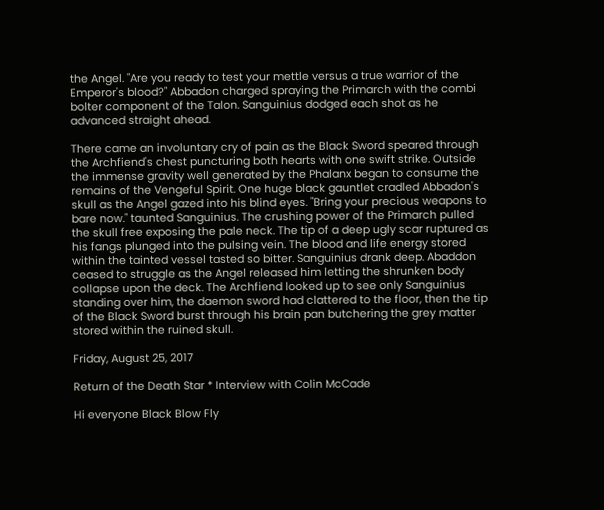the Angel. "Are you ready to test your mettle versus a true warrior of the Emperor's blood?" Abbadon charged spraying the Primarch with the combi bolter component of the Talon. Sanguinius dodged each shot as he advanced straight ahead.

There came an involuntary cry of pain as the Black Sword speared through the Archfiend's chest puncturing both hearts with one swift strike. Outside the immense gravity well generated by the Phalanx began to consume the remains of the Vengeful Spirit. One huge black gauntlet cradled Abbadon's skull as the Angel gazed into his blind eyes. "Bring your precious weapons to bare now." taunted Sanguinius. The crushing power of the Primarch pulled the skull free exposing the pale neck. The tip of a deep ugly scar ruptured as his fangs plunged into the pulsing vein. The blood and life energy stored within the tainted vessel tasted so bitter. Sanguinius drank deep. Abaddon ceased to struggle as the Angel released him letting the shrunken body collapse upon the deck. The Archfiend looked up to see only Sanguinius standing over him, the daemon sword had clattered to the floor, then the tip of the Black Sword burst through his brain pan butchering the grey matter stored within the ruined skull.

Friday, August 25, 2017

Return of the Death Star * Interview with Colin McCade

Hi everyone Black Blow Fly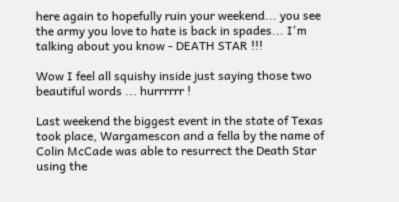here again to hopefully ruin your weekend... you see the army you love to hate is back in spades... I'm talking about you know - DEATH STAR !!!

Wow I feel all squishy inside just saying those two beautiful words ... hurrrrrr !

Last weekend the biggest event in the state of Texas took place, Wargamescon and a fella by the name of Colin McCade was able to resurrect the Death Star using the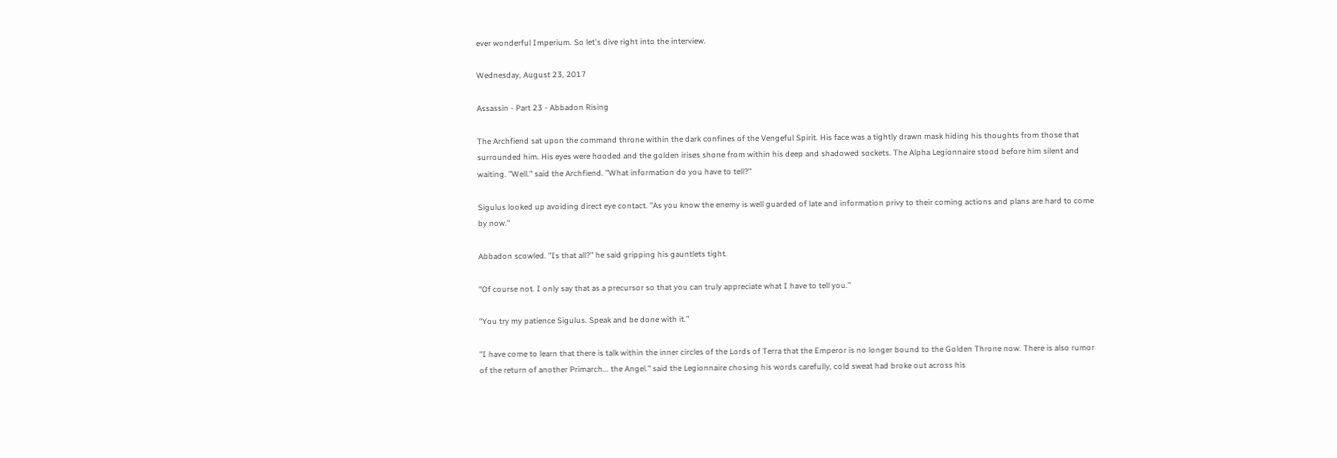ever wonderful Imperium. So let's dive right into the interview.

Wednesday, August 23, 2017

Assassin - Part 23 - Abbadon Rising

The Archfiend sat upon the command throne within the dark confines of the Vengeful Spirit. His face was a tightly drawn mask hiding his thoughts from those that surrounded him. His eyes were hooded and the golden irises shone from within his deep and shadowed sockets. The Alpha Legionnaire stood before him silent and waiting. "Well." said the Archfiend. "What information do you have to tell?"

Sigulus looked up avoiding direct eye contact. "As you know the enemy is well guarded of late and information privy to their coming actions and plans are hard to come by now."

Abbadon scowled. "Is that all?" he said gripping his gauntlets tight.

"Of course not. I only say that as a precursor so that you can truly appreciate what I have to tell you."

"You try my patience Sigulus. Speak and be done with it."

"I have come to learn that there is talk within the inner circles of the Lords of Terra that the Emperor is no longer bound to the Golden Throne now. There is also rumor of the return of another Primarch... the Angel." said the Legionnaire chosing his words carefully, cold sweat had broke out across his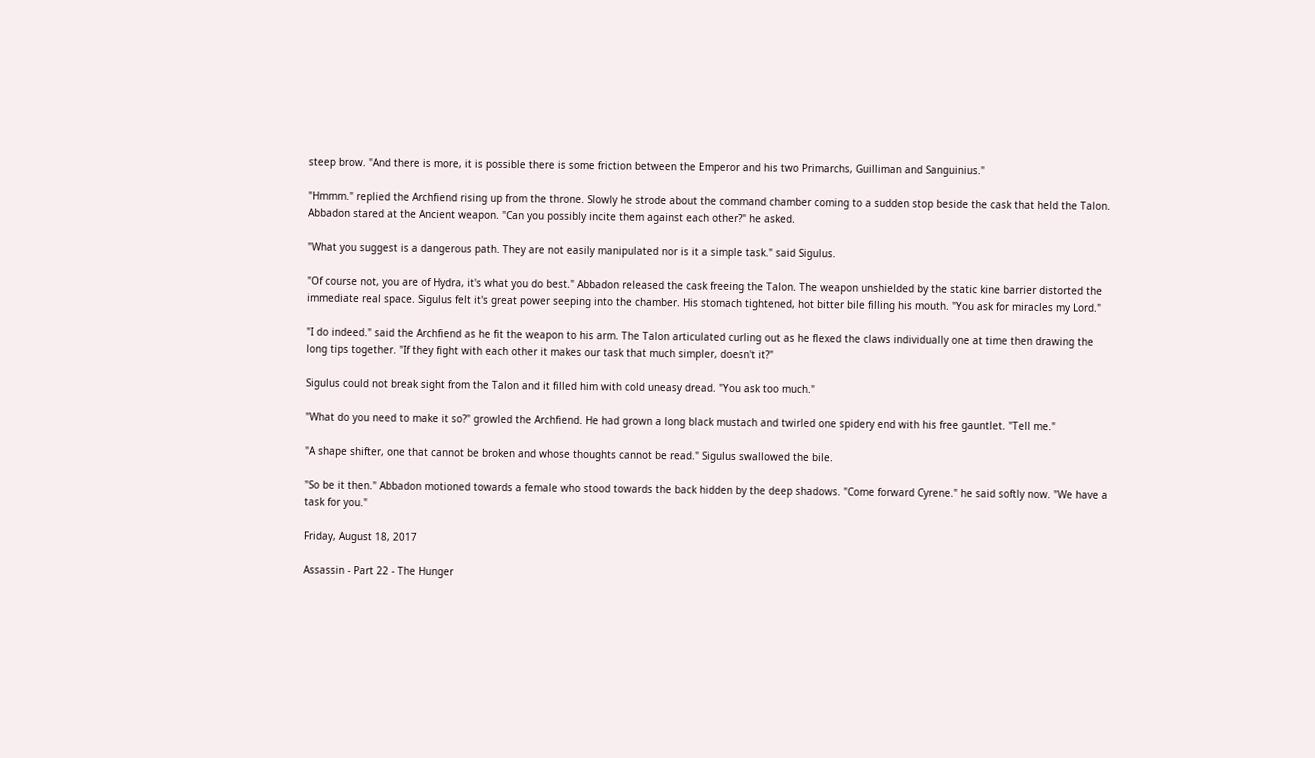steep brow. "And there is more, it is possible there is some friction between the Emperor and his two Primarchs, Guilliman and Sanguinius."

"Hmmm." replied the Archfiend rising up from the throne. Slowly he strode about the command chamber coming to a sudden stop beside the cask that held the Talon. Abbadon stared at the Ancient weapon. "Can you possibly incite them against each other?" he asked.

"What you suggest is a dangerous path. They are not easily manipulated nor is it a simple task." said Sigulus.

"Of course not, you are of Hydra, it's what you do best." Abbadon released the cask freeing the Talon. The weapon unshielded by the static kine barrier distorted the immediate real space. Sigulus felt it's great power seeping into the chamber. His stomach tightened, hot bitter bile filling his mouth. "You ask for miracles my Lord."

"I do indeed." said the Archfiend as he fit the weapon to his arm. The Talon articulated curling out as he flexed the claws individually one at time then drawing the long tips together. "If they fight with each other it makes our task that much simpler, doesn't it?"

Sigulus could not break sight from the Talon and it filled him with cold uneasy dread. "You ask too much."

"What do you need to make it so?" growled the Archfiend. He had grown a long black mustach and twirled one spidery end with his free gauntlet. "Tell me."

"A shape shifter, one that cannot be broken and whose thoughts cannot be read." Sigulus swallowed the bile.

"So be it then." Abbadon motioned towards a female who stood towards the back hidden by the deep shadows. "Come forward Cyrene." he said softly now. "We have a task for you."

Friday, August 18, 2017

Assassin - Part 22 - The Hunger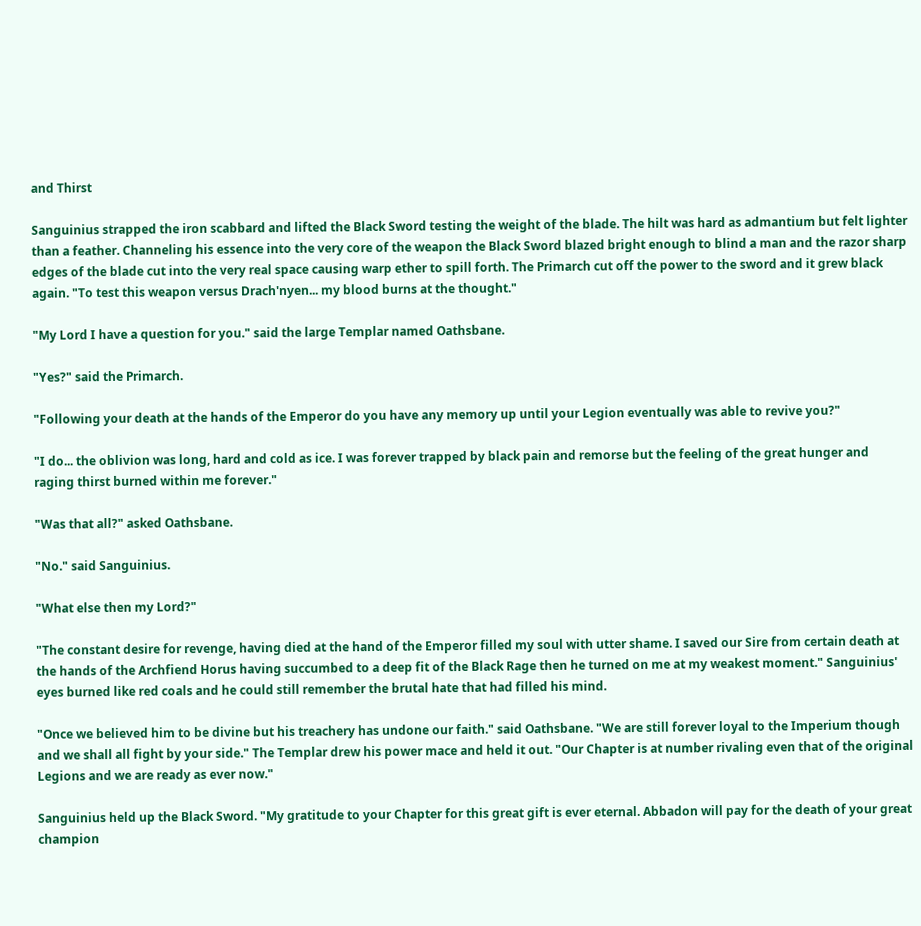and Thirst

Sanguinius strapped the iron scabbard and lifted the Black Sword testing the weight of the blade. The hilt was hard as admantium but felt lighter than a feather. Channeling his essence into the very core of the weapon the Black Sword blazed bright enough to blind a man and the razor sharp edges of the blade cut into the very real space causing warp ether to spill forth. The Primarch cut off the power to the sword and it grew black again. "To test this weapon versus Drach'nyen... my blood burns at the thought."

"My Lord I have a question for you." said the large Templar named Oathsbane.

"Yes?" said the Primarch.

"Following your death at the hands of the Emperor do you have any memory up until your Legion eventually was able to revive you?"

"I do... the oblivion was long, hard and cold as ice. I was forever trapped by black pain and remorse but the feeling of the great hunger and raging thirst burned within me forever."

"Was that all?" asked Oathsbane.

"No." said Sanguinius.

"What else then my Lord?"

"The constant desire for revenge, having died at the hand of the Emperor filled my soul with utter shame. I saved our Sire from certain death at the hands of the Archfiend Horus having succumbed to a deep fit of the Black Rage then he turned on me at my weakest moment." Sanguinius' eyes burned like red coals and he could still remember the brutal hate that had filled his mind.

"Once we believed him to be divine but his treachery has undone our faith." said Oathsbane. "We are still forever loyal to the Imperium though and we shall all fight by your side." The Templar drew his power mace and held it out. "Our Chapter is at number rivaling even that of the original Legions and we are ready as ever now."

Sanguinius held up the Black Sword. "My gratitude to your Chapter for this great gift is ever eternal. Abbadon will pay for the death of your great champion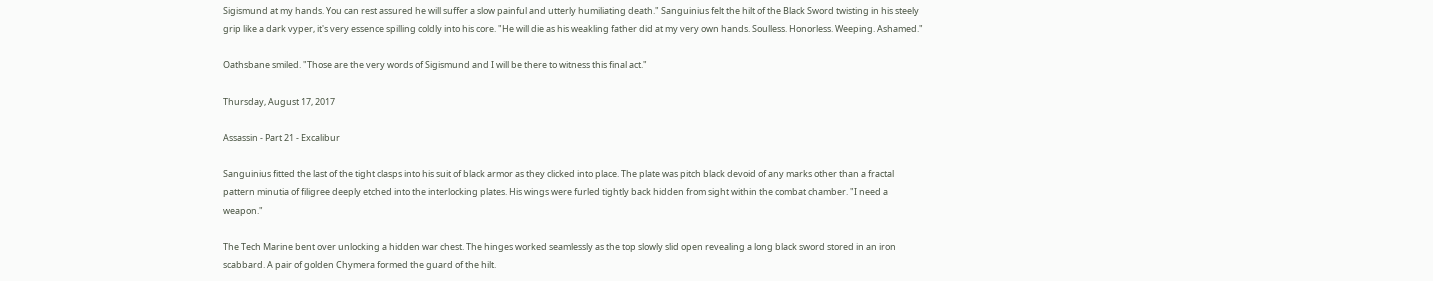Sigismund at my hands. You can rest assured he will suffer a slow painful and utterly humiliating death." Sanguinius felt the hilt of the Black Sword twisting in his steely grip like a dark vyper, it's very essence spilling coldly into his core. "He will die as his weakling father did at my very own hands. Soulless. Honorless. Weeping. Ashamed."

Oathsbane smiled. "Those are the very words of Sigismund and I will be there to witness this final act."

Thursday, August 17, 2017

Assassin - Part 21 - Excalibur

Sanguinius fitted the last of the tight clasps into his suit of black armor as they clicked into place. The plate was pitch black devoid of any marks other than a fractal pattern minutia of filigree deeply etched into the interlocking plates. His wings were furled tightly back hidden from sight within the combat chamber. "I need a weapon."

The Tech Marine bent over unlocking a hidden war chest. The hinges worked seamlessly as the top slowly slid open revealing a long black sword stored in an iron scabbard. A pair of golden Chymera formed the guard of the hilt.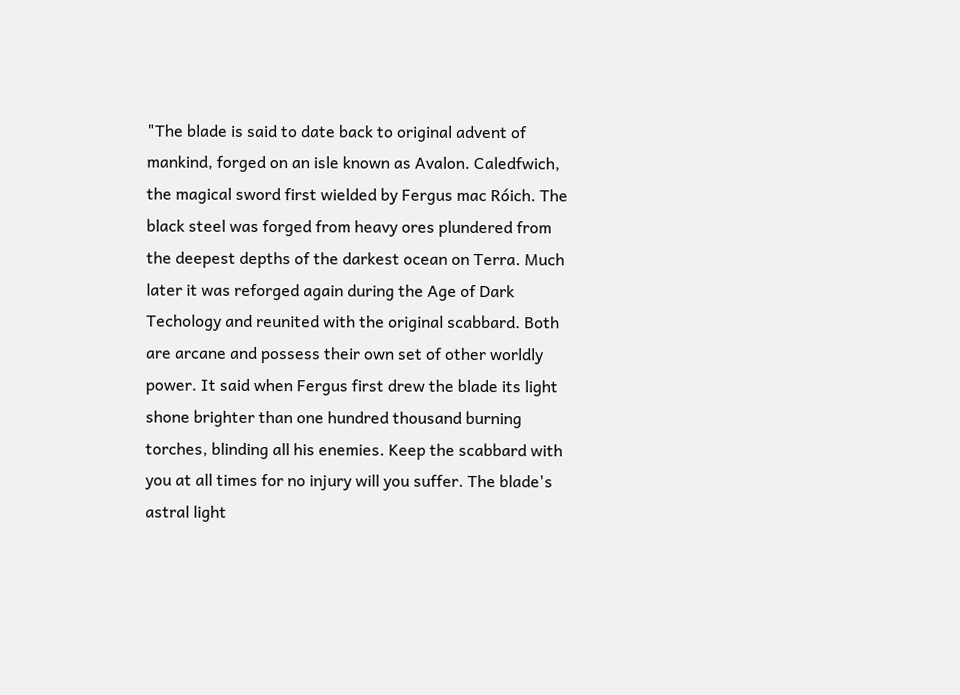"The blade is said to date back to original advent of mankind, forged on an isle known as Avalon. Caledfwich, the magical sword first wielded by Fergus mac Róich. The black steel was forged from heavy ores plundered from the deepest depths of the darkest ocean on Terra. Much later it was reforged again during the Age of Dark Techology and reunited with the original scabbard. Both are arcane and possess their own set of other worldly power. It said when Fergus first drew the blade its light shone brighter than one hundred thousand burning torches, blinding all his enemies. Keep the scabbard with you at all times for no injury will you suffer. The blade's astral light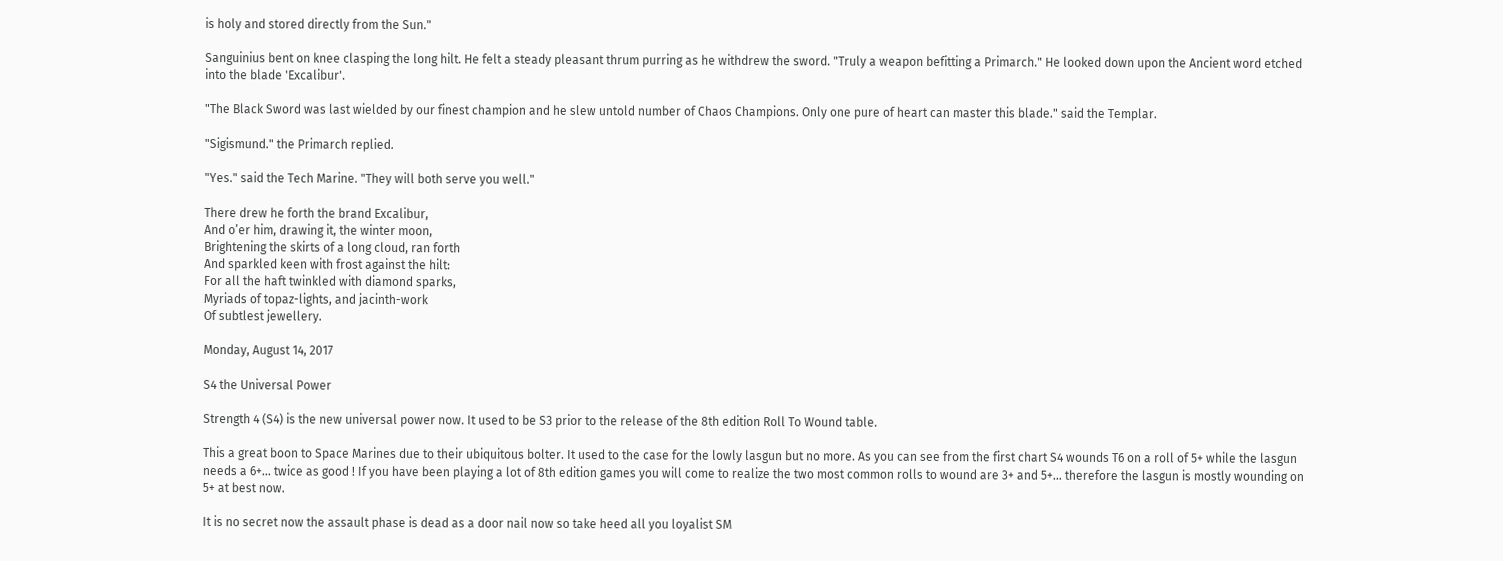is holy and stored directly from the Sun."

Sanguinius bent on knee clasping the long hilt. He felt a steady pleasant thrum purring as he withdrew the sword. "Truly a weapon befitting a Primarch." He looked down upon the Ancient word etched into the blade 'Excalibur'.

"The Black Sword was last wielded by our finest champion and he slew untold number of Chaos Champions. Only one pure of heart can master this blade." said the Templar.

"Sigismund." the Primarch replied.

"Yes." said the Tech Marine. "They will both serve you well."

There drew he forth the brand Excalibur,
And o’er him, drawing it, the winter moon,
Brightening the skirts of a long cloud, ran forth
And sparkled keen with frost against the hilt:
For all the haft twinkled with diamond sparks,
Myriads of topaz-lights, and jacinth-work
Of subtlest jewellery.

Monday, August 14, 2017

S4 the Universal Power

Strength 4 (S4) is the new universal power now. It used to be S3 prior to the release of the 8th edition Roll To Wound table.

This a great boon to Space Marines due to their ubiquitous bolter. It used to the case for the lowly lasgun but no more. As you can see from the first chart S4 wounds T6 on a roll of 5+ while the lasgun needs a 6+... twice as good ! If you have been playing a lot of 8th edition games you will come to realize the two most common rolls to wound are 3+ and 5+... therefore the lasgun is mostly wounding on 5+ at best now.

It is no secret now the assault phase is dead as a door nail now so take heed all you loyalist SM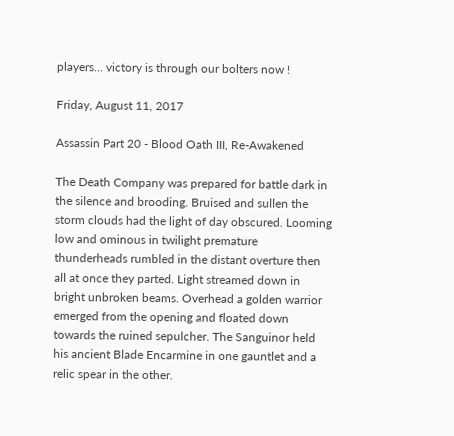players... victory is through our bolters now !

Friday, August 11, 2017

Assassin Part 20 - Blood Oath III, Re-Awakened

The Death Company was prepared for battle dark in the silence and brooding. Bruised and sullen the storm clouds had the light of day obscured. Looming low and ominous in twilight premature thunderheads rumbled in the distant overture then all at once they parted. Light streamed down in bright unbroken beams. Overhead a golden warrior emerged from the opening and floated down towards the ruined sepulcher. The Sanguinor held his ancient Blade Encarmine in one gauntlet and a relic spear in the other.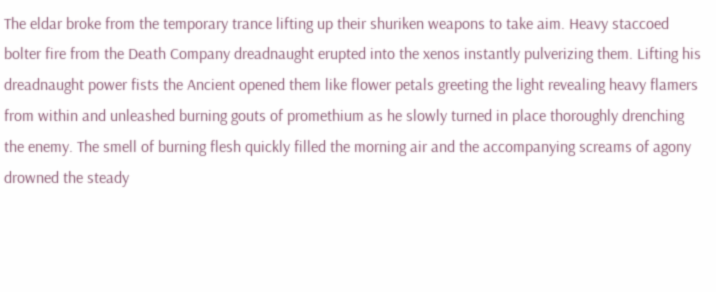The eldar broke from the temporary trance lifting up their shuriken weapons to take aim. Heavy staccoed bolter fire from the Death Company dreadnaught erupted into the xenos instantly pulverizing them. Lifting his dreadnaught power fists the Ancient opened them like flower petals greeting the light revealing heavy flamers from within and unleashed burning gouts of promethium as he slowly turned in place thoroughly drenching the enemy. The smell of burning flesh quickly filled the morning air and the accompanying screams of agony drowned the steady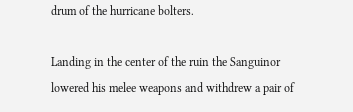drum of the hurricane bolters.

Landing in the center of the ruin the Sanguinor lowered his melee weapons and withdrew a pair of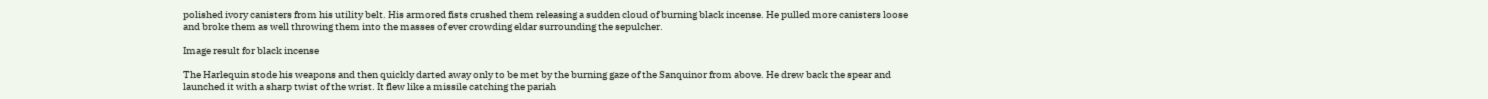polished ivory canisters from his utility belt. His armored fists crushed them releasing a sudden cloud of burning black incense. He pulled more canisters loose and broke them as well throwing them into the masses of ever crowding eldar surrounding the sepulcher.

Image result for black incense

The Harlequin stode his weapons and then quickly darted away only to be met by the burning gaze of the Sanquinor from above. He drew back the spear and launched it with a sharp twist of the wrist. It flew like a missile catching the pariah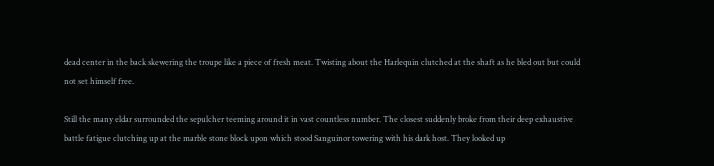dead center in the back skewering the troupe like a piece of fresh meat. Twisting about the Harlequin clutched at the shaft as he bled out but could not set himself free.

Still the many eldar surrounded the sepulcher teeming around it in vast countless number. The closest suddenly broke from their deep exhaustive battle fatigue clutching up at the marble stone block upon which stood Sanguinor towering with his dark host. They looked up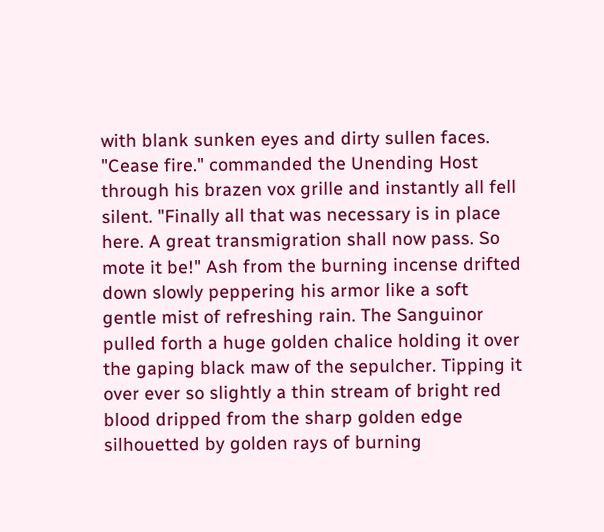with blank sunken eyes and dirty sullen faces. "Cease fire." commanded the Unending Host through his brazen vox grille and instantly all fell silent. "Finally all that was necessary is in place here. A great transmigration shall now pass. So mote it be!" Ash from the burning incense drifted down slowly peppering his armor like a soft gentle mist of refreshing rain. The Sanguinor pulled forth a huge golden chalice holding it over the gaping black maw of the sepulcher. Tipping it over ever so slightly a thin stream of bright red blood dripped from the sharp golden edge silhouetted by golden rays of burning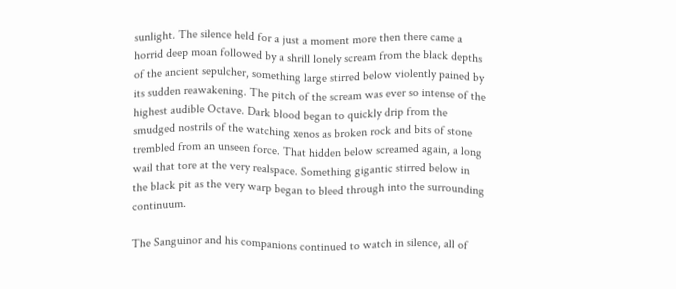sunlight. The silence held for a just a moment more then there came a horrid deep moan followed by a shrill lonely scream from the black depths of the ancient sepulcher, something large stirred below violently pained by its sudden reawakening. The pitch of the scream was ever so intense of the highest audible Octave. Dark blood began to quickly drip from the smudged nostrils of the watching xenos as broken rock and bits of stone trembled from an unseen force. That hidden below screamed again, a long wail that tore at the very realspace. Something gigantic stirred below in the black pit as the very warp began to bleed through into the surrounding continuum.

The Sanguinor and his companions continued to watch in silence, all of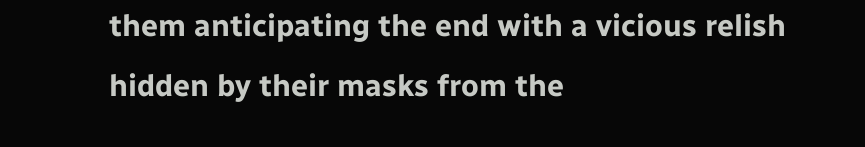them anticipating the end with a vicious relish hidden by their masks from the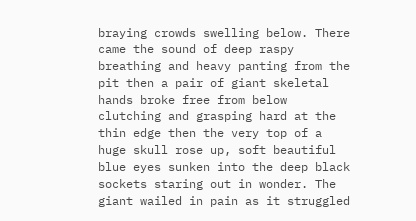braying crowds swelling below. There came the sound of deep raspy breathing and heavy panting from the pit then a pair of giant skeletal hands broke free from below clutching and grasping hard at the thin edge then the very top of a huge skull rose up, soft beautiful blue eyes sunken into the deep black sockets staring out in wonder. The giant wailed in pain as it struggled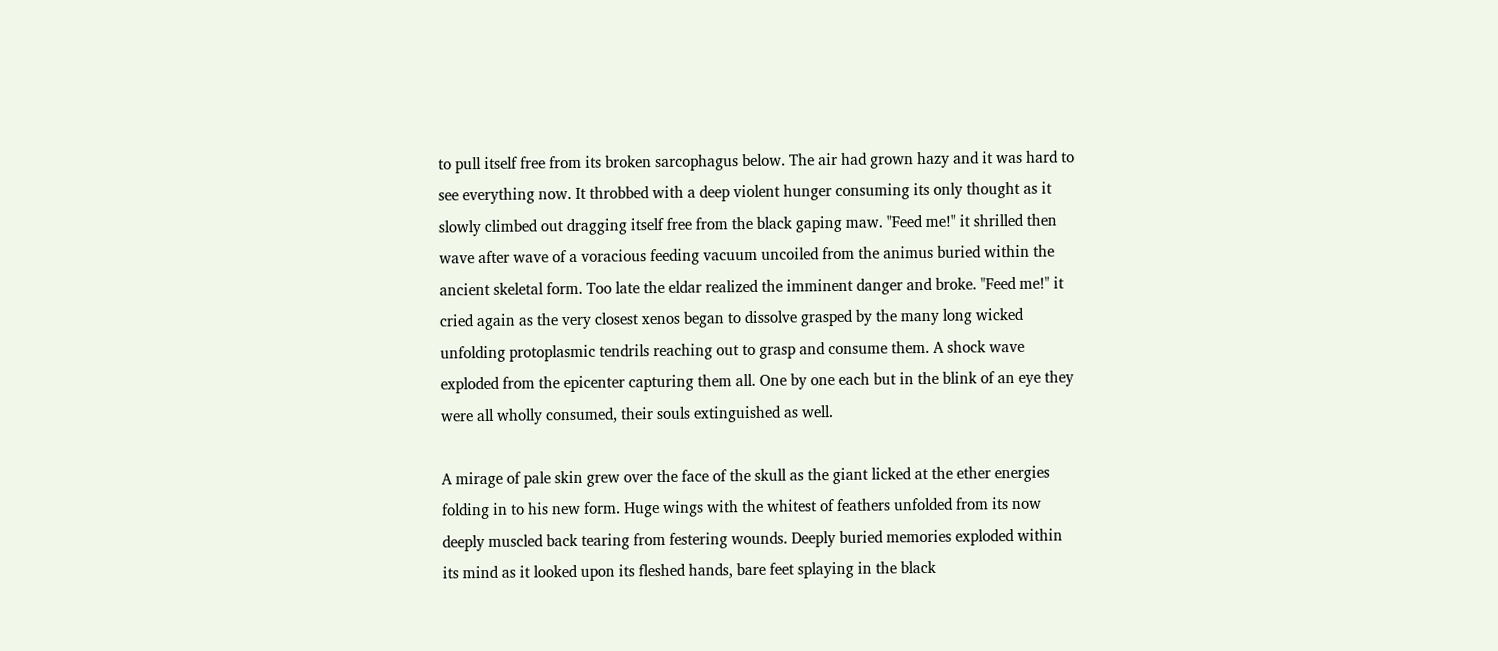to pull itself free from its broken sarcophagus below. The air had grown hazy and it was hard to see everything now. It throbbed with a deep violent hunger consuming its only thought as it slowly climbed out dragging itself free from the black gaping maw. "Feed me!" it shrilled then wave after wave of a voracious feeding vacuum uncoiled from the animus buried within the ancient skeletal form. Too late the eldar realized the imminent danger and broke. "Feed me!" it cried again as the very closest xenos began to dissolve grasped by the many long wicked unfolding protoplasmic tendrils reaching out to grasp and consume them. A shock wave exploded from the epicenter capturing them all. One by one each but in the blink of an eye they were all wholly consumed, their souls extinguished as well.

A mirage of pale skin grew over the face of the skull as the giant licked at the ether energies folding in to his new form. Huge wings with the whitest of feathers unfolded from its now deeply muscled back tearing from festering wounds. Deeply buried memories exploded within its mind as it looked upon its fleshed hands, bare feet splaying in the black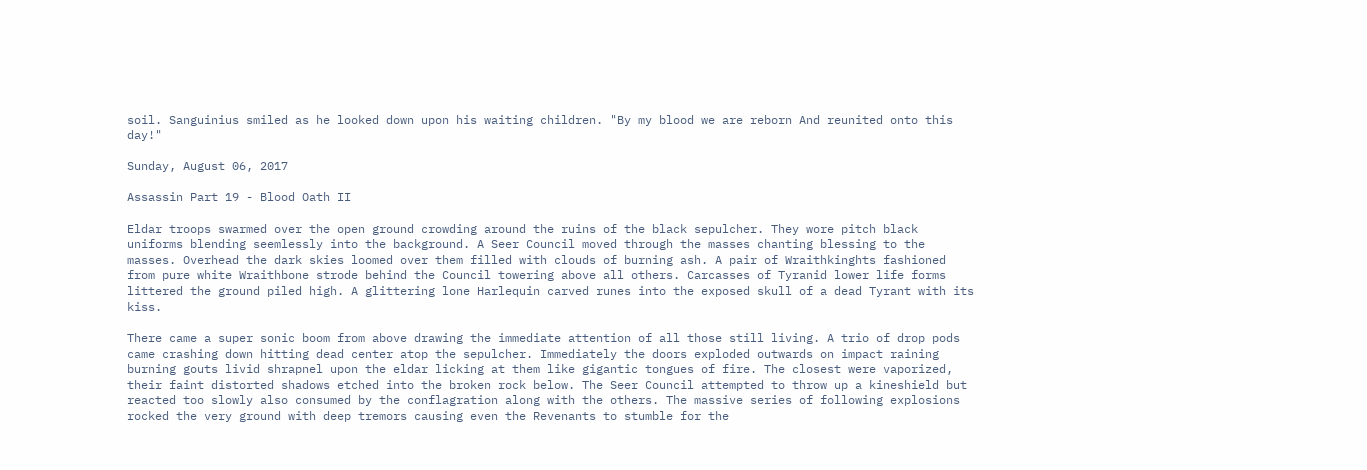soil. Sanguinius smiled as he looked down upon his waiting children. "By my blood we are reborn And reunited onto this day!"

Sunday, August 06, 2017

Assassin Part 19 - Blood Oath II

Eldar troops swarmed over the open ground crowding around the ruins of the black sepulcher. They wore pitch black uniforms blending seemlessly into the background. A Seer Council moved through the masses chanting blessing to the masses. Overhead the dark skies loomed over them filled with clouds of burning ash. A pair of Wraithkinghts fashioned from pure white Wraithbone strode behind the Council towering above all others. Carcasses of Tyranid lower life forms littered the ground piled high. A glittering lone Harlequin carved runes into the exposed skull of a dead Tyrant with its kiss.

There came a super sonic boom from above drawing the immediate attention of all those still living. A trio of drop pods came crashing down hitting dead center atop the sepulcher. Immediately the doors exploded outwards on impact raining burning gouts livid shrapnel upon the eldar licking at them like gigantic tongues of fire. The closest were vaporized, their faint distorted shadows etched into the broken rock below. The Seer Council attempted to throw up a kineshield but reacted too slowly also consumed by the conflagration along with the others. The massive series of following explosions rocked the very ground with deep tremors causing even the Revenants to stumble for the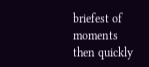briefest of moments then quickly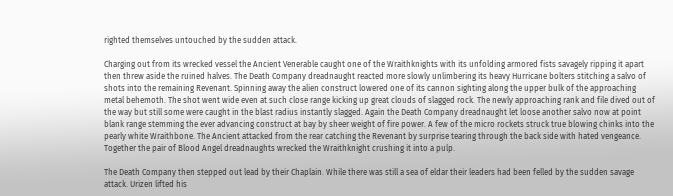righted themselves untouched by the sudden attack.

Charging out from its wrecked vessel the Ancient Venerable caught one of the Wraithknights with its unfolding armored fists savagely ripping it apart then threw aside the ruined halves. The Death Company dreadnaught reacted more slowly unlimbering its heavy Hurricane bolters stitching a salvo of shots into the remaining Revenant. Spinning away the alien construct lowered one of its cannon sighting along the upper bulk of the approaching metal behemoth. The shot went wide even at such close range kicking up great clouds of slagged rock. The newly approaching rank and file dived out of the way but still some were caught in the blast radius instantly slagged. Again the Death Company dreadnaught let loose another salvo now at point blank range stemming the ever advancing construct at bay by sheer weight of fire power. A few of the micro rockets struck true blowing chinks into the pearly white Wraithbone. The Ancient attacked from the rear catching the Revenant by surprise tearing through the back side with hated vengeance. Together the pair of Blood Angel dreadnaughts wrecked the Wraithknight crushing it into a pulp.

The Death Company then stepped out lead by their Chaplain. While there was still a sea of eldar their leaders had been felled by the sudden savage attack. Urizen lifted his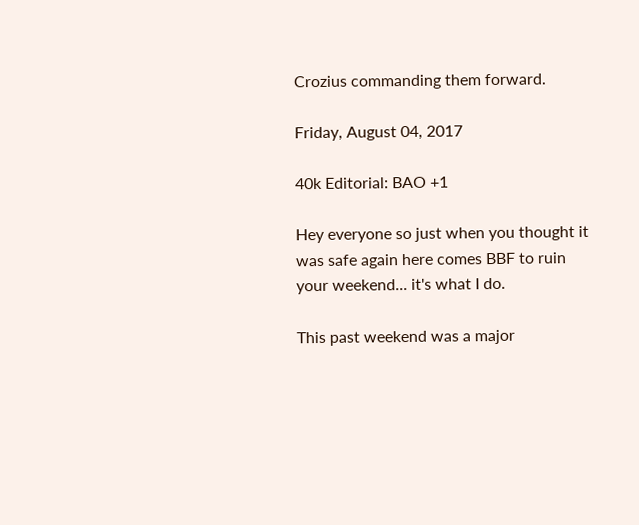Crozius commanding them forward.

Friday, August 04, 2017

40k Editorial: BAO +1

Hey everyone so just when you thought it was safe again here comes BBF to ruin your weekend... it's what I do.

This past weekend was a major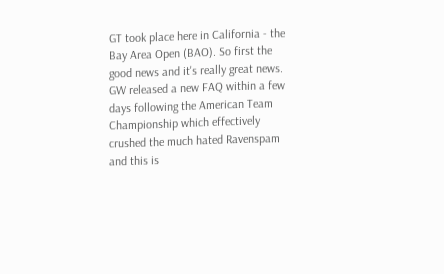GT took place here in California - the Bay Area Open (BAO). So first the good news and it's really great news. GW released a new FAQ within a few days following the American Team Championship which effectively crushed the much hated Ravenspam and this is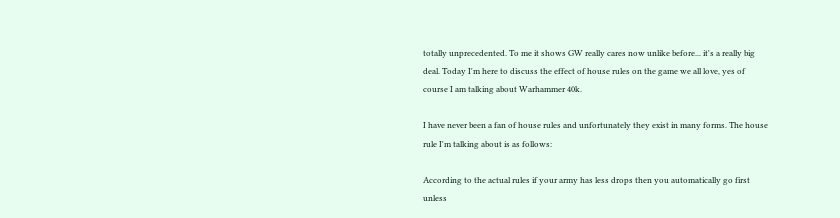totally unprecedented. To me it shows GW really cares now unlike before... it's a really big deal. Today I'm here to discuss the effect of house rules on the game we all love, yes of course I am talking about Warhammer 40k.

I have never been a fan of house rules and unfortunately they exist in many forms. The house rule I'm talking about is as follows:

According to the actual rules if your army has less drops then you automatically go first unless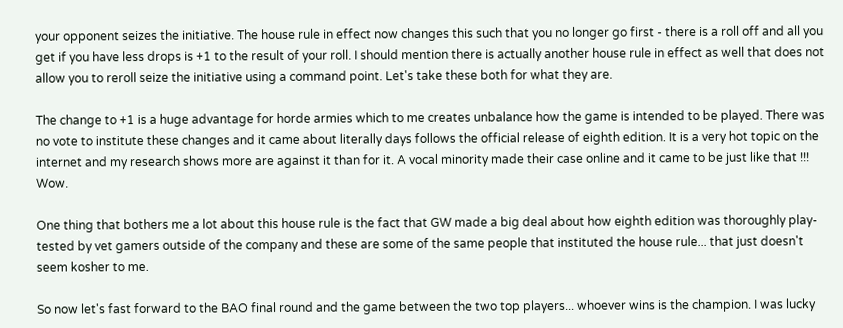your opponent seizes the initiative. The house rule in effect now changes this such that you no longer go first - there is a roll off and all you get if you have less drops is +1 to the result of your roll. I should mention there is actually another house rule in effect as well that does not allow you to reroll seize the initiative using a command point. Let's take these both for what they are.

The change to +1 is a huge advantage for horde armies which to me creates unbalance how the game is intended to be played. There was no vote to institute these changes and it came about literally days follows the official release of eighth edition. It is a very hot topic on the internet and my research shows more are against it than for it. A vocal minority made their case online and it came to be just like that !!! Wow.

One thing that bothers me a lot about this house rule is the fact that GW made a big deal about how eighth edition was thoroughly play-tested by vet gamers outside of the company and these are some of the same people that instituted the house rule... that just doesn't seem kosher to me.

So now let's fast forward to the BAO final round and the game between the two top players... whoever wins is the champion. I was lucky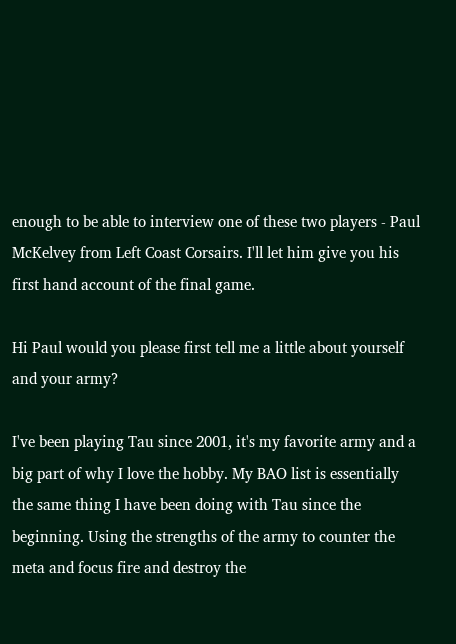enough to be able to interview one of these two players - Paul McKelvey from Left Coast Corsairs. I'll let him give you his first hand account of the final game.

Hi Paul would you please first tell me a little about yourself and your army?

I've been playing Tau since 2001, it's my favorite army and a big part of why I love the hobby. My BAO list is essentially the same thing I have been doing with Tau since the beginning. Using the strengths of the army to counter the meta and focus fire and destroy the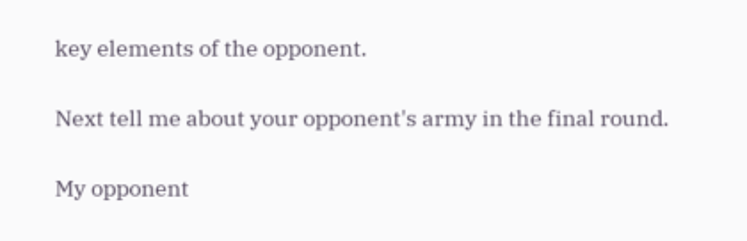key elements of the opponent.

Next tell me about your opponent's army in the final round.

My opponent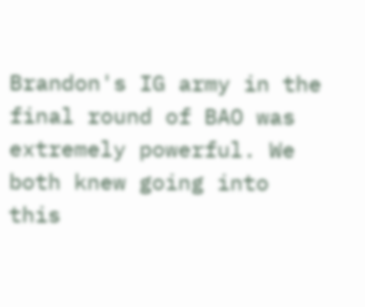Brandon's IG army in the final round of BAO was extremely powerful. We both knew going into this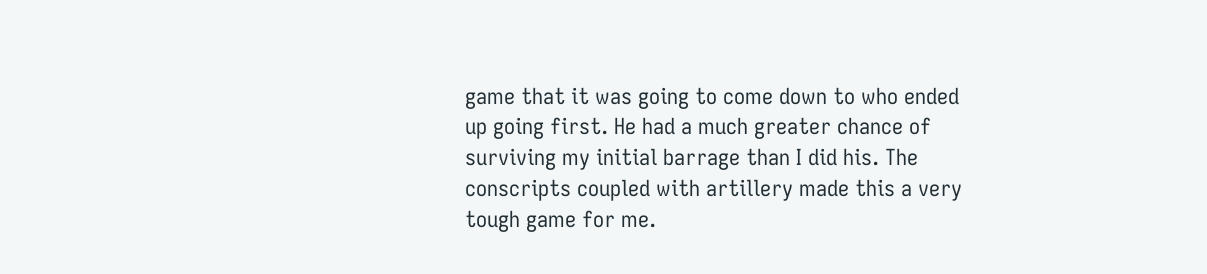game that it was going to come down to who ended up going first. He had a much greater chance of surviving my initial barrage than I did his. The conscripts coupled with artillery made this a very tough game for me.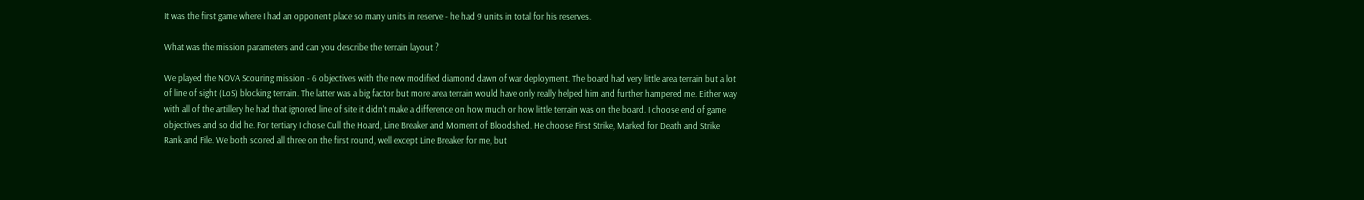It was the first game where I had an opponent place so many units in reserve - he had 9 units in total for his reserves.

What was the mission parameters and can you describe the terrain layout ?

We played the NOVA Scouring mission - 6 objectives with the new modified diamond dawn of war deployment. The board had very little area terrain but a lot of line of sight (LoS) blocking terrain. The latter was a big factor but more area terrain would have only really helped him and further hampered me. Either way with all of the artillery he had that ignored line of site it didn't make a difference on how much or how little terrain was on the board. I choose end of game objectives and so did he. For tertiary I chose Cull the Hoard, Line Breaker and Moment of Bloodshed. He choose First Strike, Marked for Death and Strike Rank and File. We both scored all three on the first round, well except Line Breaker for me, but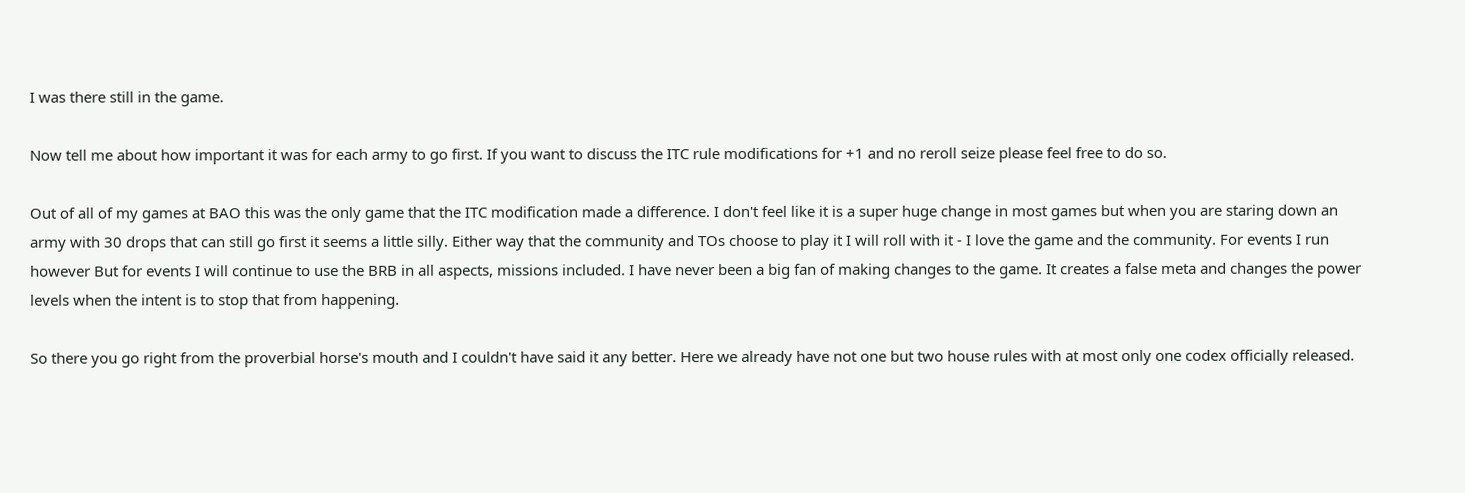I was there still in the game.

Now tell me about how important it was for each army to go first. If you want to discuss the ITC rule modifications for +1 and no reroll seize please feel free to do so.

Out of all of my games at BAO this was the only game that the ITC modification made a difference. I don't feel like it is a super huge change in most games but when you are staring down an army with 30 drops that can still go first it seems a little silly. Either way that the community and TOs choose to play it I will roll with it - I love the game and the community. For events I run however But for events I will continue to use the BRB in all aspects, missions included. I have never been a big fan of making changes to the game. It creates a false meta and changes the power levels when the intent is to stop that from happening.

So there you go right from the proverbial horse's mouth and I couldn't have said it any better. Here we already have not one but two house rules with at most only one codex officially released.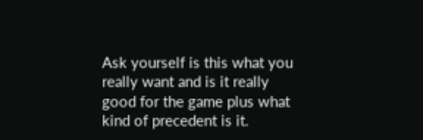Ask yourself is this what you really want and is it really good for the game plus what kind of precedent is it.